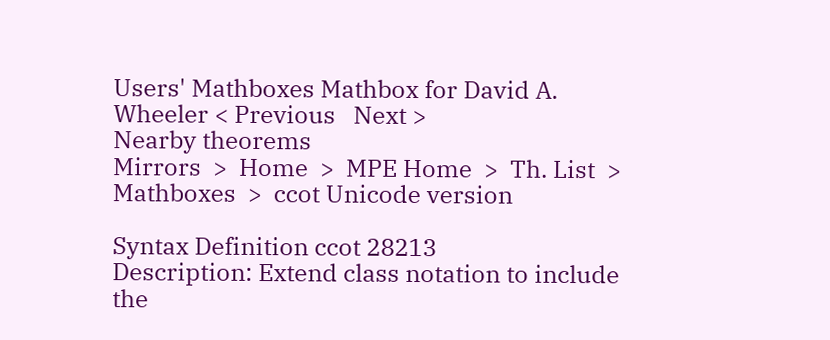Users' Mathboxes Mathbox for David A. Wheeler < Previous   Next >
Nearby theorems
Mirrors  >  Home  >  MPE Home  >  Th. List  >   Mathboxes  >  ccot Unicode version

Syntax Definition ccot 28213
Description: Extend class notation to include the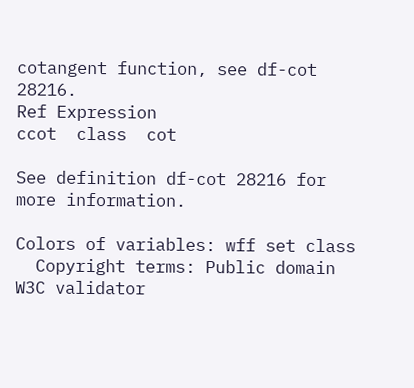cotangent function, see df-cot 28216.
Ref Expression
ccot  class  cot

See definition df-cot 28216 for more information.

Colors of variables: wff set class
  Copyright terms: Public domain W3C validator